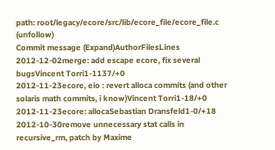path: root/legacy/ecore/src/lib/ecore_file/ecore_file.c (unfollow)
Commit message (Expand)AuthorFilesLines
2012-12-02merge: add escape ecore, fix several bugsVincent Torri1-1137/+0
2012-11-23ecore, eio : revert alloca commits (and other solaris math commits, i know)Vincent Torri1-18/+0
2012-11-23ecore: allocaSebastian Dransfeld1-0/+18
2012-10-30remove unnecessary stat calls in recursive_rm, patch by Maxime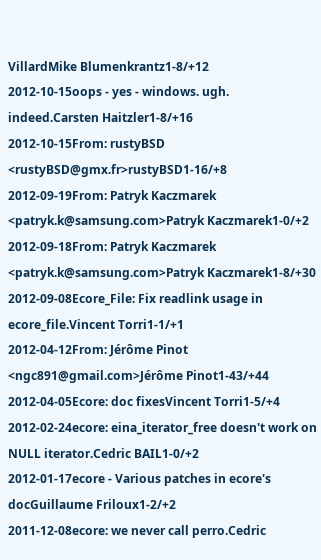VillardMike Blumenkrantz1-8/+12
2012-10-15oops - yes - windows. ugh. indeed.Carsten Haitzler1-8/+16
2012-10-15From: rustyBSD <rustyBSD@gmx.fr>rustyBSD1-16/+8
2012-09-19From: Patryk Kaczmarek <patryk.k@samsung.com>Patryk Kaczmarek1-0/+2
2012-09-18From: Patryk Kaczmarek <patryk.k@samsung.com>Patryk Kaczmarek1-8/+30
2012-09-08Ecore_File: Fix readlink usage in ecore_file.Vincent Torri1-1/+1
2012-04-12From: Jérôme Pinot <ngc891@gmail.com>Jérôme Pinot1-43/+44
2012-04-05Ecore: doc fixesVincent Torri1-5/+4
2012-02-24ecore: eina_iterator_free doesn't work on NULL iterator.Cedric BAIL1-0/+2
2012-01-17ecore - Various patches in ecore's docGuillaume Friloux1-2/+2
2011-12-08ecore: we never call perro.Cedric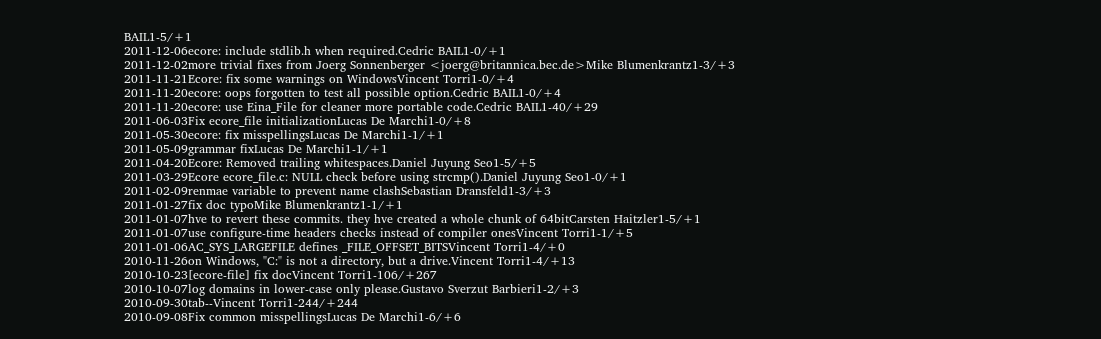BAIL1-5/+1
2011-12-06ecore: include stdlib.h when required.Cedric BAIL1-0/+1
2011-12-02more trivial fixes from Joerg Sonnenberger <joerg@britannica.bec.de>Mike Blumenkrantz1-3/+3
2011-11-21Ecore: fix some warnings on WindowsVincent Torri1-0/+4
2011-11-20ecore: oops forgotten to test all possible option.Cedric BAIL1-0/+4
2011-11-20ecore: use Eina_File for cleaner more portable code.Cedric BAIL1-40/+29
2011-06-03Fix ecore_file initializationLucas De Marchi1-0/+8
2011-05-30ecore: fix misspellingsLucas De Marchi1-1/+1
2011-05-09grammar fixLucas De Marchi1-1/+1
2011-04-20Ecore: Removed trailing whitespaces.Daniel Juyung Seo1-5/+5
2011-03-29Ecore ecore_file.c: NULL check before using strcmp().Daniel Juyung Seo1-0/+1
2011-02-09renmae variable to prevent name clashSebastian Dransfeld1-3/+3
2011-01-27fix doc typoMike Blumenkrantz1-1/+1
2011-01-07hve to revert these commits. they hve created a whole chunk of 64bitCarsten Haitzler1-5/+1
2011-01-07use configure-time headers checks instead of compiler onesVincent Torri1-1/+5
2011-01-06AC_SYS_LARGEFILE defines _FILE_OFFSET_BITSVincent Torri1-4/+0
2010-11-26on Windows, "C:" is not a directory, but a drive.Vincent Torri1-4/+13
2010-10-23[ecore-file] fix docVincent Torri1-106/+267
2010-10-07log domains in lower-case only please.Gustavo Sverzut Barbieri1-2/+3
2010-09-30tab--Vincent Torri1-244/+244
2010-09-08Fix common misspellingsLucas De Marchi1-6/+6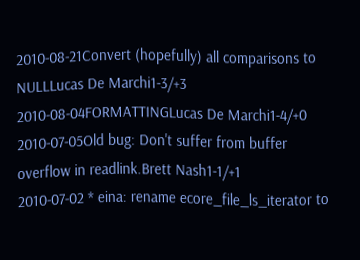2010-08-21Convert (hopefully) all comparisons to NULLLucas De Marchi1-3/+3
2010-08-04FORMATTINGLucas De Marchi1-4/+0
2010-07-05Old bug: Don't suffer from buffer overflow in readlink.Brett Nash1-1/+1
2010-07-02 * eina: rename ecore_file_ls_iterator to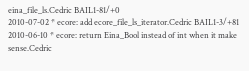eina_file_ls.Cedric BAIL1-81/+0
2010-07-02 * ecore: add ecore_file_ls_iterator.Cedric BAIL1-3/+81
2010-06-10 * ecore: return Eina_Bool instead of int when it make sense.Cedric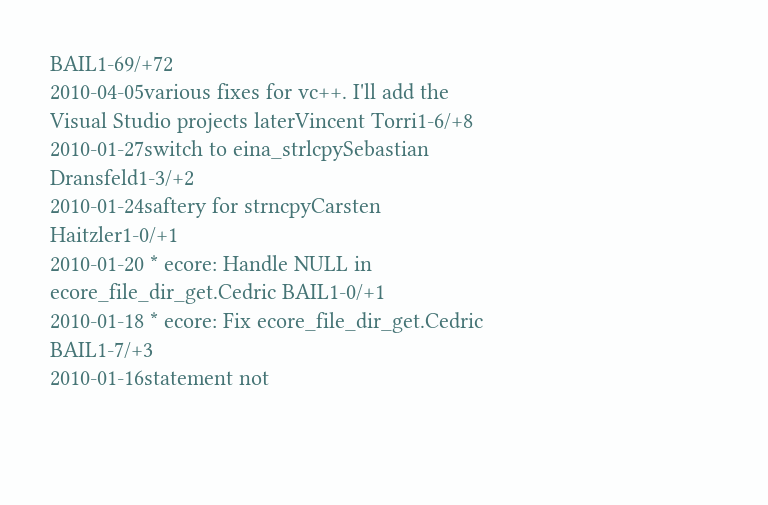BAIL1-69/+72
2010-04-05various fixes for vc++. I'll add the Visual Studio projects laterVincent Torri1-6/+8
2010-01-27switch to eina_strlcpySebastian Dransfeld1-3/+2
2010-01-24saftery for strncpyCarsten Haitzler1-0/+1
2010-01-20 * ecore: Handle NULL in ecore_file_dir_get.Cedric BAIL1-0/+1
2010-01-18 * ecore: Fix ecore_file_dir_get.Cedric BAIL1-7/+3
2010-01-16statement not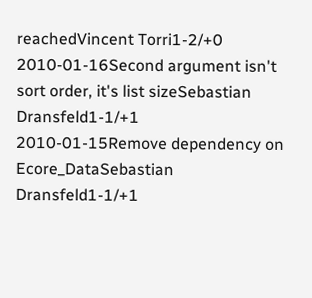reachedVincent Torri1-2/+0
2010-01-16Second argument isn't sort order, it's list sizeSebastian Dransfeld1-1/+1
2010-01-15Remove dependency on Ecore_DataSebastian Dransfeld1-1/+1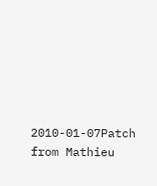2010-01-07Patch from Mathieu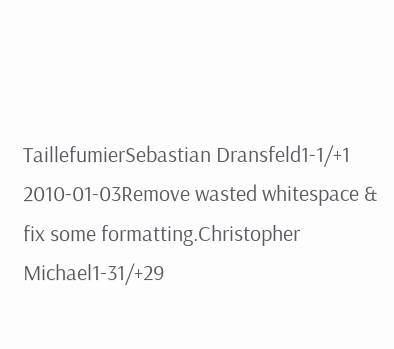TaillefumierSebastian Dransfeld1-1/+1
2010-01-03Remove wasted whitespace & fix some formatting.Christopher Michael1-31/+29